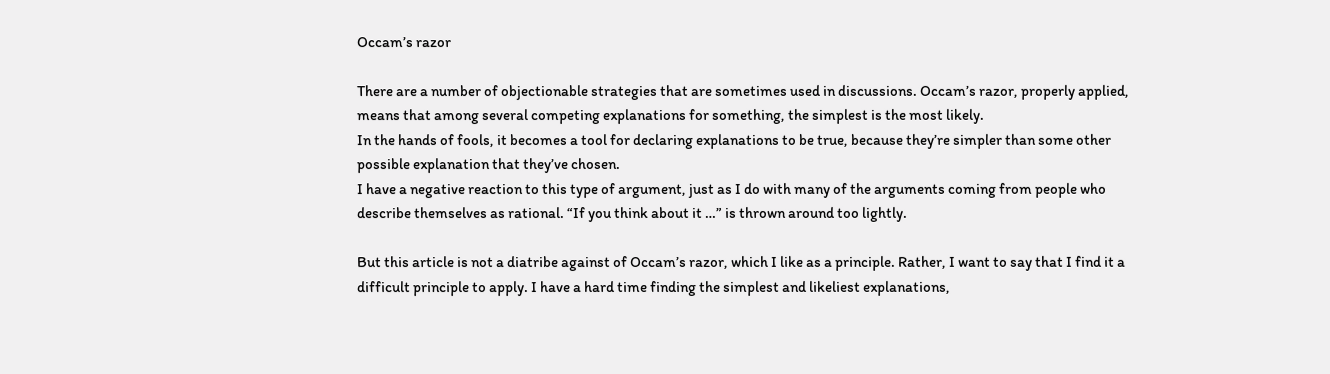Occam’s razor

There are a number of objectionable strategies that are sometimes used in discussions. Occam’s razor, properly applied, means that among several competing explanations for something, the simplest is the most likely.
In the hands of fools, it becomes a tool for declaring explanations to be true, because they’re simpler than some other possible explanation that they’ve chosen.
I have a negative reaction to this type of argument, just as I do with many of the arguments coming from people who describe themselves as rational. “If you think about it …” is thrown around too lightly.

But this article is not a diatribe against of Occam’s razor, which I like as a principle. Rather, I want to say that I find it a difficult principle to apply. I have a hard time finding the simplest and likeliest explanations,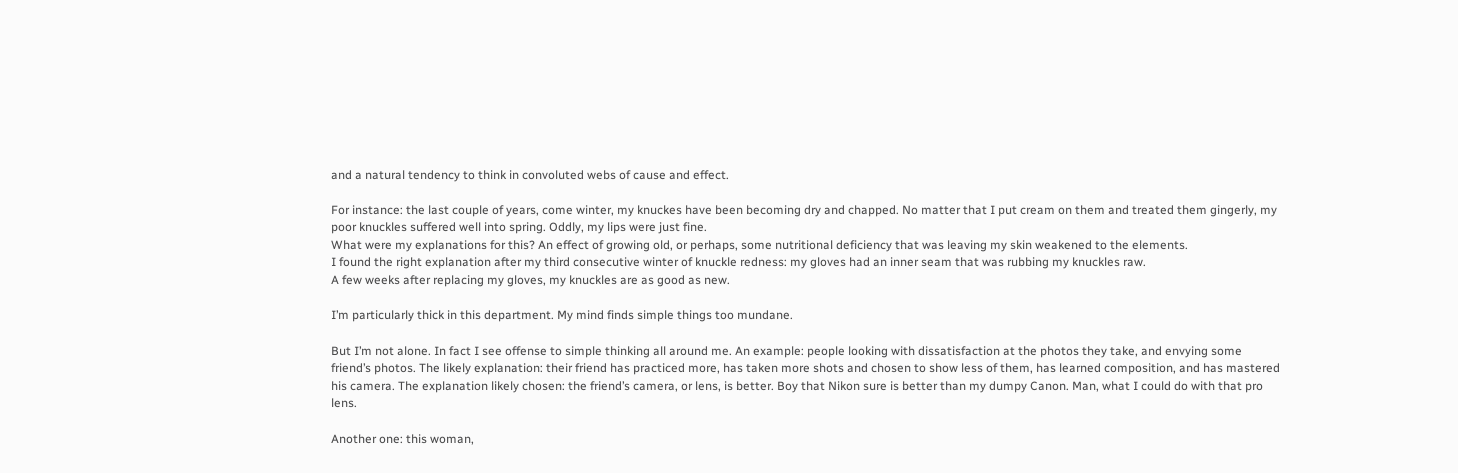and a natural tendency to think in convoluted webs of cause and effect.

For instance: the last couple of years, come winter, my knuckes have been becoming dry and chapped. No matter that I put cream on them and treated them gingerly, my poor knuckles suffered well into spring. Oddly, my lips were just fine.
What were my explanations for this? An effect of growing old, or perhaps, some nutritional deficiency that was leaving my skin weakened to the elements.
I found the right explanation after my third consecutive winter of knuckle redness: my gloves had an inner seam that was rubbing my knuckles raw.
A few weeks after replacing my gloves, my knuckles are as good as new.

I’m particularly thick in this department. My mind finds simple things too mundane.

But I’m not alone. In fact I see offense to simple thinking all around me. An example: people looking with dissatisfaction at the photos they take, and envying some friend’s photos. The likely explanation: their friend has practiced more, has taken more shots and chosen to show less of them, has learned composition, and has mastered his camera. The explanation likely chosen: the friend’s camera, or lens, is better. Boy that Nikon sure is better than my dumpy Canon. Man, what I could do with that pro lens.

Another one: this woman,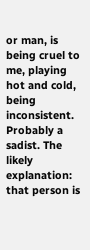or man, is being cruel to me, playing hot and cold, being inconsistent. Probably a sadist. The likely explanation: that person is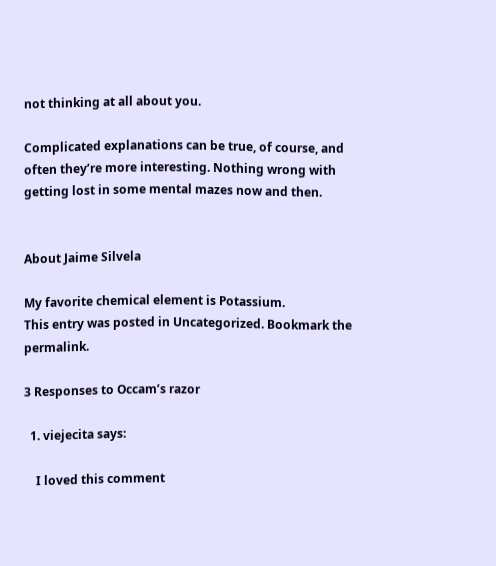not thinking at all about you.

Complicated explanations can be true, of course, and often they’re more interesting. Nothing wrong with getting lost in some mental mazes now and then.


About Jaime Silvela

My favorite chemical element is Potassium.
This entry was posted in Uncategorized. Bookmark the permalink.

3 Responses to Occam’s razor

  1. viejecita says:

    I loved this comment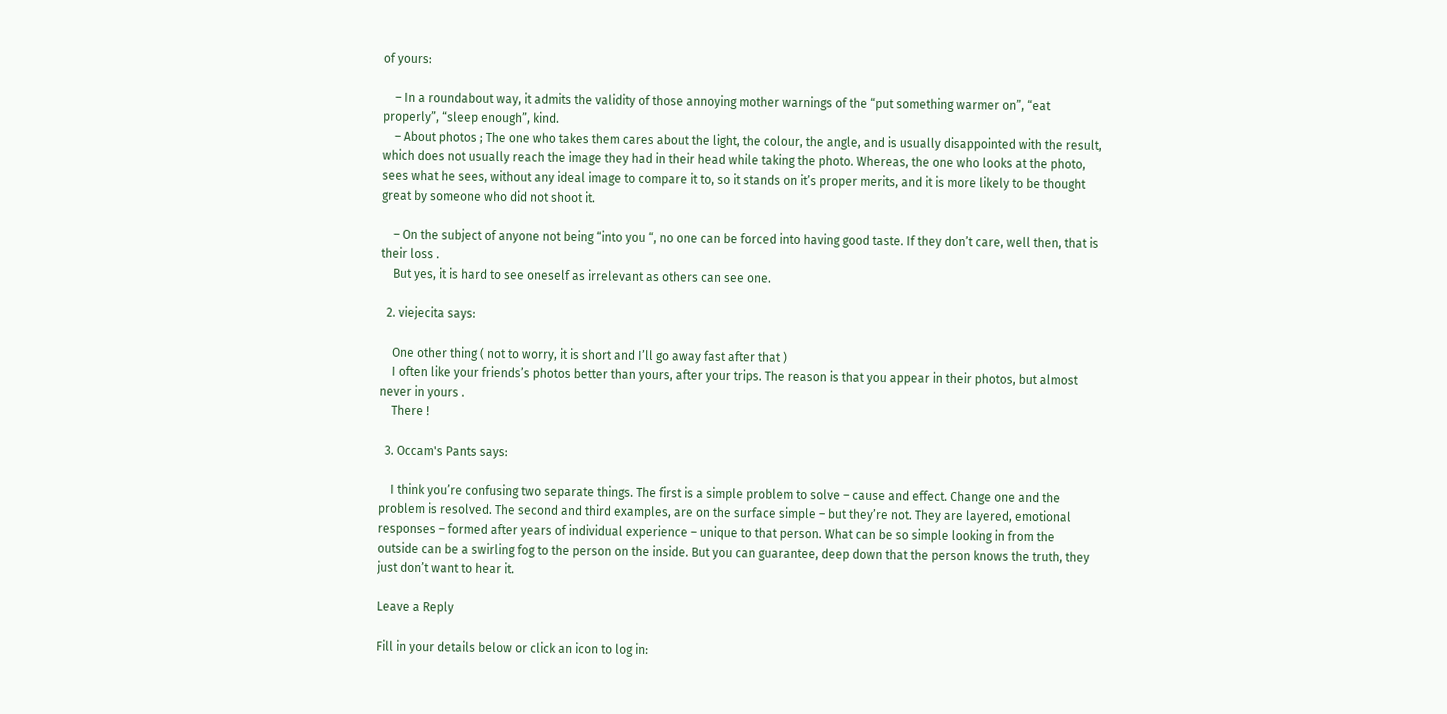of yours:

    – In a roundabout way, it admits the validity of those annoying mother warnings of the “put something warmer on”, “eat properly”, “sleep enough”, kind.
    – About photos ; The one who takes them cares about the light, the colour, the angle, and is usually disappointed with the result, which does not usually reach the image they had in their head while taking the photo. Whereas, the one who looks at the photo, sees what he sees, without any ideal image to compare it to, so it stands on it’s proper merits, and it is more likely to be thought great by someone who did not shoot it.

    – On the subject of anyone not being “into you “, no one can be forced into having good taste. If they don’t care, well then, that is their loss .
    But yes, it is hard to see oneself as irrelevant as others can see one.

  2. viejecita says:

    One other thing ( not to worry, it is short and I’ll go away fast after that )
    I often like your friends’s photos better than yours, after your trips. The reason is that you appear in their photos, but almost never in yours .
    There !

  3. Occam's Pants says:

    I think you’re confusing two separate things. The first is a simple problem to solve – cause and effect. Change one and the problem is resolved. The second and third examples, are on the surface simple – but they’re not. They are layered, emotional responses – formed after years of individual experience – unique to that person. What can be so simple looking in from the outside can be a swirling fog to the person on the inside. But you can guarantee, deep down that the person knows the truth, they just don’t want to hear it.

Leave a Reply

Fill in your details below or click an icon to log in: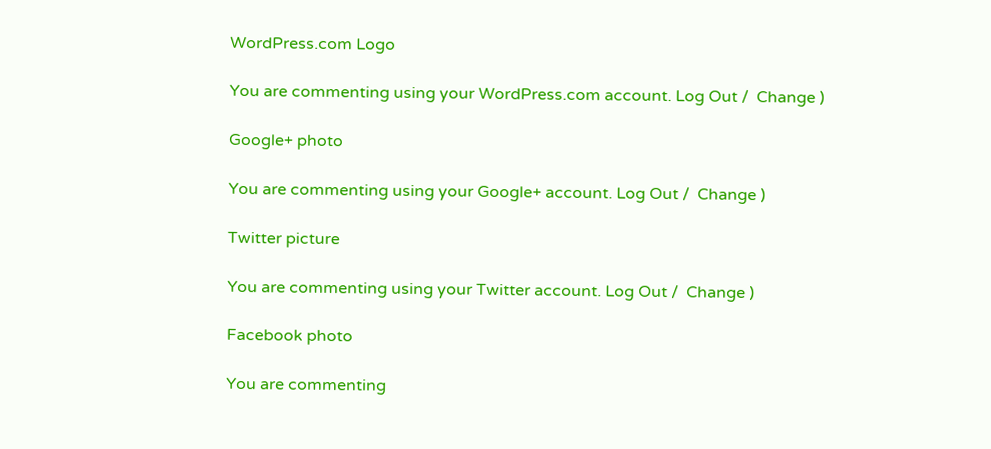WordPress.com Logo

You are commenting using your WordPress.com account. Log Out /  Change )

Google+ photo

You are commenting using your Google+ account. Log Out /  Change )

Twitter picture

You are commenting using your Twitter account. Log Out /  Change )

Facebook photo

You are commenting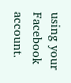using your Facebook account.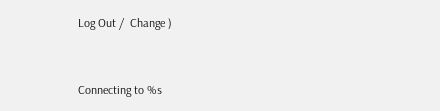Log Out /  Change )


Connecting to %s